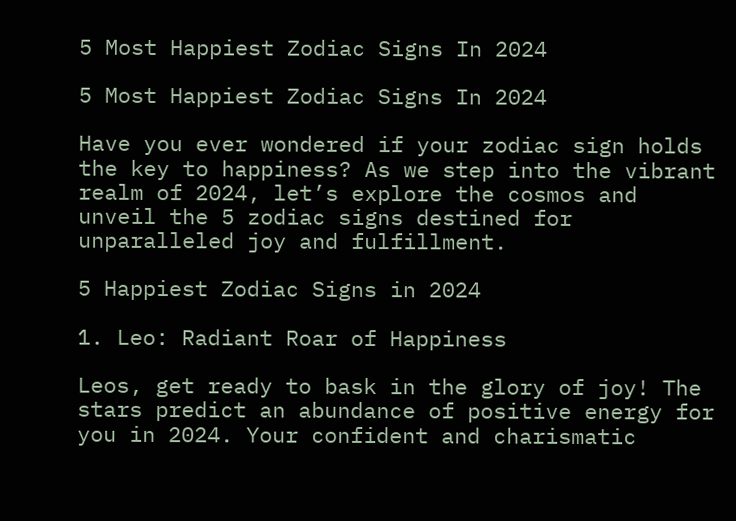5 Most Happiest Zodiac Signs In 2024

5 Most Happiest Zodiac Signs In 2024

Have you ever wondered if your zodiac sign holds the key to happiness? As we step into the vibrant realm of 2024, let’s explore the cosmos and unveil the 5 zodiac signs destined for unparalleled joy and fulfillment.

5 Happiest Zodiac Signs in 2024

1. Leo: Radiant Roar of Happiness

Leos, get ready to bask in the glory of joy! The stars predict an abundance of positive energy for you in 2024. Your confident and charismatic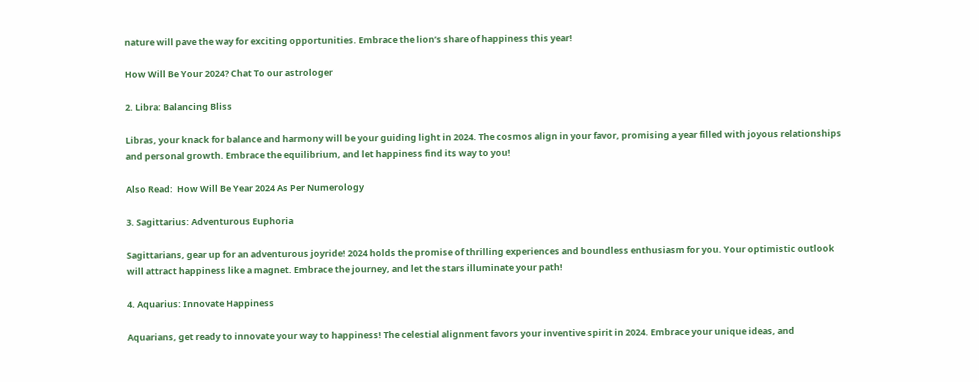nature will pave the way for exciting opportunities. Embrace the lion’s share of happiness this year!

How Will Be Your 2024? Chat To our astrologer

2. Libra: Balancing Bliss

Libras, your knack for balance and harmony will be your guiding light in 2024. The cosmos align in your favor, promising a year filled with joyous relationships and personal growth. Embrace the equilibrium, and let happiness find its way to you!

Also Read:  How Will Be Year 2024 As Per Numerology

3. Sagittarius: Adventurous Euphoria

Sagittarians, gear up for an adventurous joyride! 2024 holds the promise of thrilling experiences and boundless enthusiasm for you. Your optimistic outlook will attract happiness like a magnet. Embrace the journey, and let the stars illuminate your path!

4. Aquarius: Innovate Happiness

Aquarians, get ready to innovate your way to happiness! The celestial alignment favors your inventive spirit in 2024. Embrace your unique ideas, and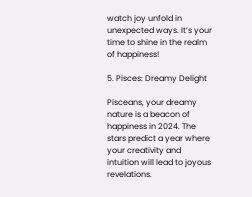watch joy unfold in unexpected ways. It’s your time to shine in the realm of happiness!

5. Pisces: Dreamy Delight

Pisceans, your dreamy nature is a beacon of happiness in 2024. The stars predict a year where your creativity and intuition will lead to joyous revelations.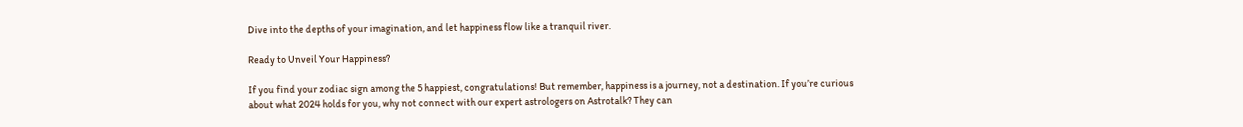Dive into the depths of your imagination, and let happiness flow like a tranquil river.

Ready to Unveil Your Happiness?

If you find your zodiac sign among the 5 happiest, congratulations! But remember, happiness is a journey, not a destination. If you’re curious about what 2024 holds for you, why not connect with our expert astrologers on Astrotalk? They can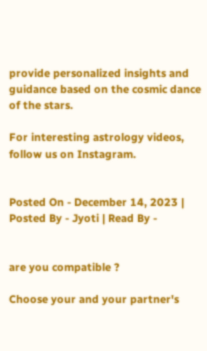provide personalized insights and guidance based on the cosmic dance of the stars.

For interesting astrology videos, follow us on Instagram.


Posted On - December 14, 2023 | Posted By - Jyoti | Read By -


are you compatible ?

Choose your and your partner's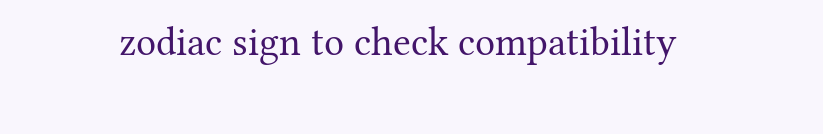zodiac sign to check compatibility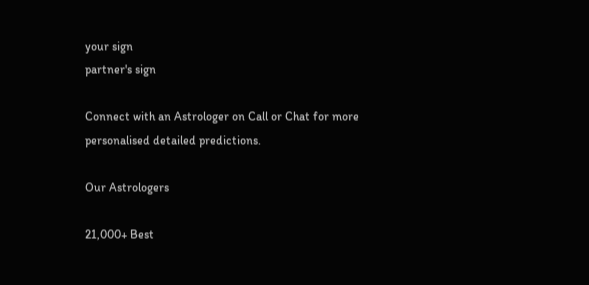your sign
partner's sign

Connect with an Astrologer on Call or Chat for more personalised detailed predictions.

Our Astrologers

21,000+ Best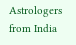Astrologers from India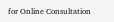for Online Consultation